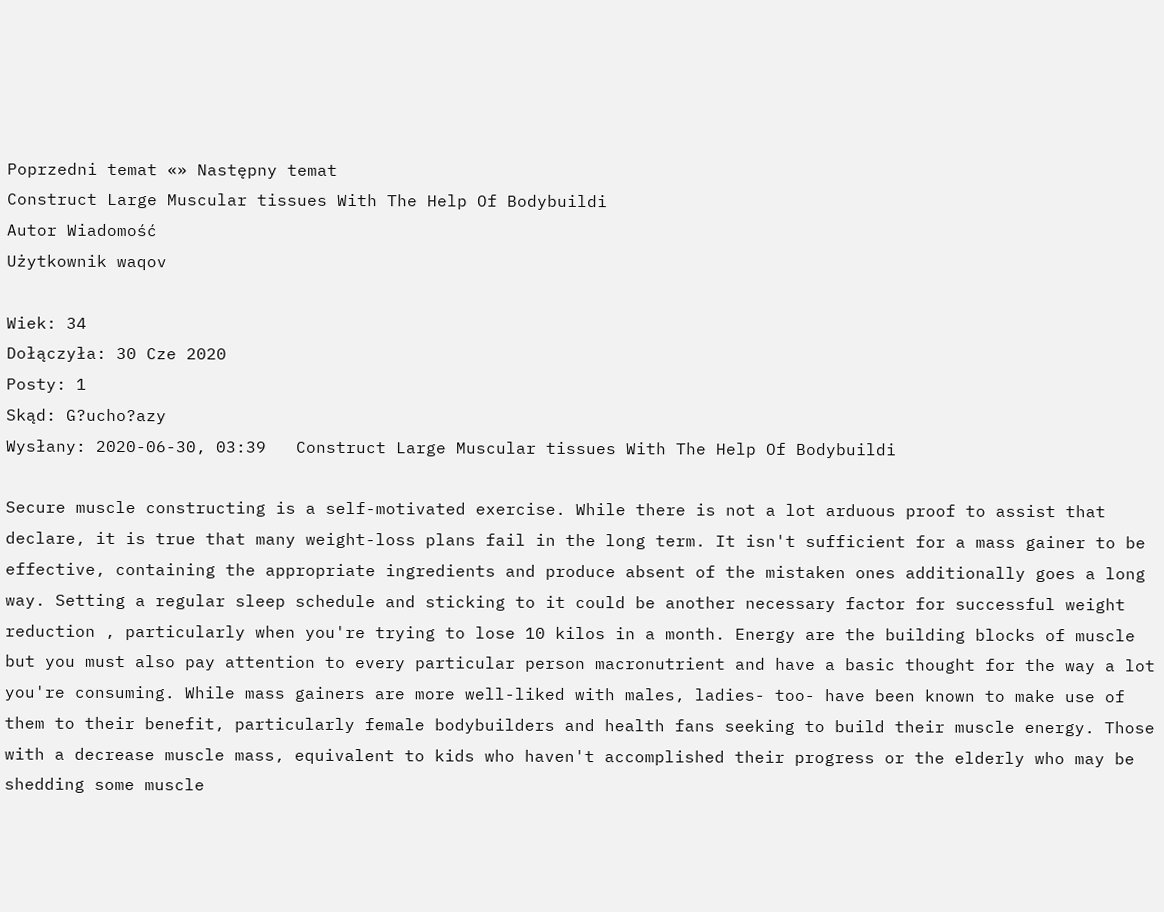Poprzedni temat «» Następny temat
Construct Large Muscular tissues With The Help Of Bodybuildi
Autor Wiadomość
Użytkownik waqov

Wiek: 34
Dołączyła: 30 Cze 2020
Posty: 1
Skąd: G?ucho?azy
Wysłany: 2020-06-30, 03:39   Construct Large Muscular tissues With The Help Of Bodybuildi

Secure muscle constructing is a self-motivated exercise. While there is not a lot arduous proof to assist that declare, it is true that many weight-loss plans fail in the long term. It isn't sufficient for a mass gainer to be effective, containing the appropriate ingredients and produce absent of the mistaken ones additionally goes a long way. Setting a regular sleep schedule and sticking to it could be another necessary factor for successful weight reduction , particularly when you're trying to lose 10 kilos in a month. Energy are the building blocks of muscle but you must also pay attention to every particular person macronutrient and have a basic thought for the way a lot you're consuming. While mass gainers are more well-liked with males, ladies- too- have been known to make use of them to their benefit, particularly female bodybuilders and health fans seeking to build their muscle energy. Those with a decrease muscle mass, equivalent to kids who haven't accomplished their progress or the elderly who may be shedding some muscle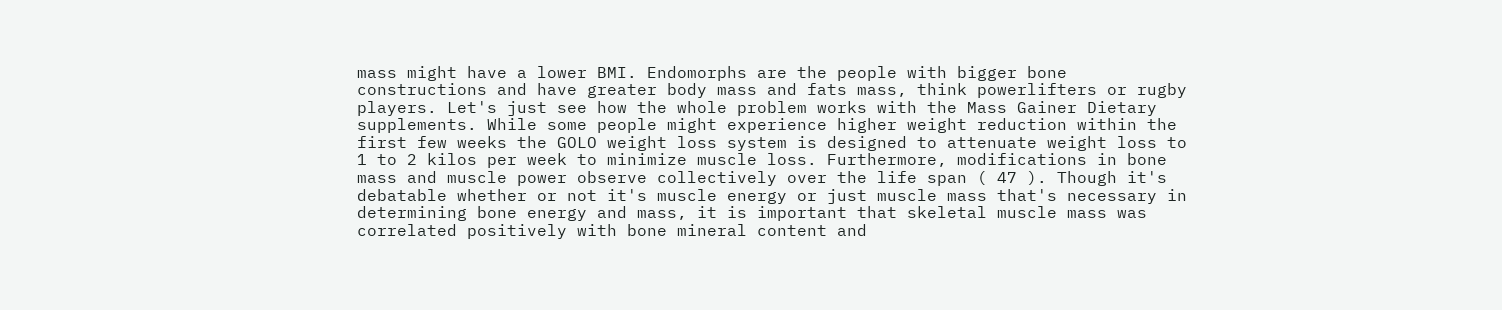mass might have a lower BMI. Endomorphs are the people with bigger bone constructions and have greater body mass and fats mass, think powerlifters or rugby players. Let's just see how the whole problem works with the Mass Gainer Dietary supplements. While some people might experience higher weight reduction within the first few weeks the GOLO weight loss system is designed to attenuate weight loss to 1 to 2 kilos per week to minimize muscle loss. Furthermore, modifications in bone mass and muscle power observe collectively over the life span ( 47 ). Though it's debatable whether or not it's muscle energy or just muscle mass that's necessary in determining bone energy and mass, it is important that skeletal muscle mass was correlated positively with bone mineral content and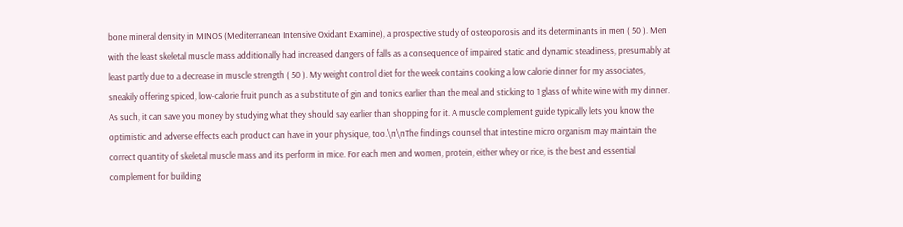bone mineral density in MINOS (Mediterranean Intensive Oxidant Examine), a prospective study of osteoporosis and its determinants in men ( 50 ). Men with the least skeletal muscle mass additionally had increased dangers of falls as a consequence of impaired static and dynamic steadiness, presumably at least partly due to a decrease in muscle strength ( 50 ). My weight control diet for the week contains cooking a low calorie dinner for my associates, sneakily offering spiced, low-calorie fruit punch as a substitute of gin and tonics earlier than the meal and sticking to 1 glass of white wine with my dinner. As such, it can save you money by studying what they should say earlier than shopping for it. A muscle complement guide typically lets you know the optimistic and adverse effects each product can have in your physique, too.\n\nThe findings counsel that intestine micro organism may maintain the correct quantity of skeletal muscle mass and its perform in mice. For each men and women, protein, either whey or rice, is the best and essential complement for building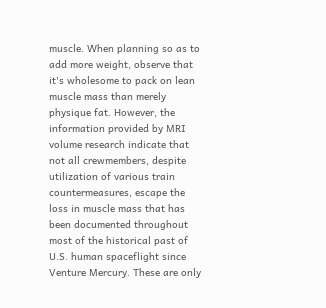muscle. When planning so as to add more weight, observe that it's wholesome to pack on lean muscle mass than merely physique fat. However, the information provided by MRI volume research indicate that not all crewmembers, despite utilization of various train countermeasures, escape the loss in muscle mass that has been documented throughout most of the historical past of U.S. human spaceflight since Venture Mercury. These are only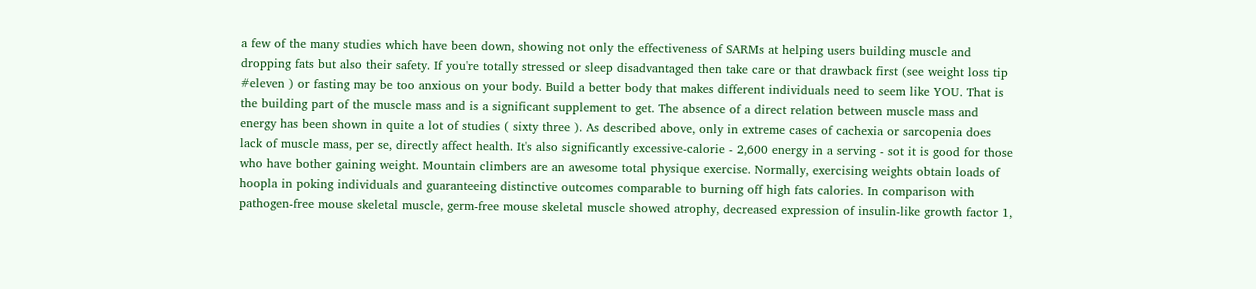a few of the many studies which have been down, showing not only the effectiveness of SARMs at helping users building muscle and dropping fats but also their safety. If you're totally stressed or sleep disadvantaged then take care or that drawback first (see weight loss tip #eleven ) or fasting may be too anxious on your body. Build a better body that makes different individuals need to seem like YOU. That is the building part of the muscle mass and is a significant supplement to get. The absence of a direct relation between muscle mass and energy has been shown in quite a lot of studies ( sixty three ). As described above, only in extreme cases of cachexia or sarcopenia does lack of muscle mass, per se, directly affect health. It's also significantly excessive-calorie - 2,600 energy in a serving - sot it is good for those who have bother gaining weight. Mountain climbers are an awesome total physique exercise. Normally, exercising weights obtain loads of hoopla in poking individuals and guaranteeing distinctive outcomes comparable to burning off high fats calories. In comparison with pathogen-free mouse skeletal muscle, germ-free mouse skeletal muscle showed atrophy, decreased expression of insulin-like growth factor 1,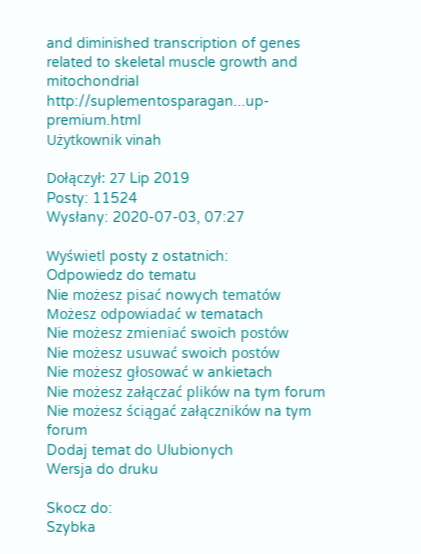and diminished transcription of genes related to skeletal muscle growth and mitochondrial http://suplementosparagan...up-premium.html
Użytkownik vinah

Dołączył: 27 Lip 2019
Posty: 11524
Wysłany: 2020-07-03, 07:27

Wyświetl posty z ostatnich:
Odpowiedz do tematu
Nie możesz pisać nowych tematów
Możesz odpowiadać w tematach
Nie możesz zmieniać swoich postów
Nie możesz usuwać swoich postów
Nie możesz głosować w ankietach
Nie możesz załączać plików na tym forum
Nie możesz ściągać załączników na tym forum
Dodaj temat do Ulubionych
Wersja do druku

Skocz do:
Szybka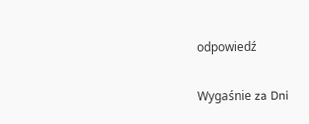odpowiedź

Wygaśnie za Dni